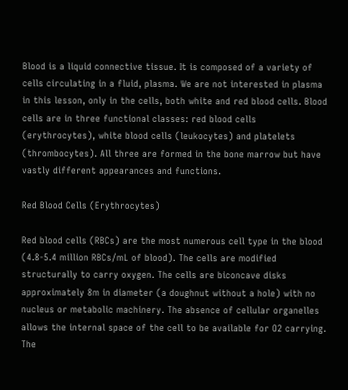Blood is a liquid connective tissue. It is composed of a variety of cells circulating in a fluid, plasma. We are not interested in plasma in this lesson, only in the cells, both white and red blood cells. Blood cells are in three functional classes: red blood cells (erythrocytes), white blood cells (leukocytes) and platelets (thrombocytes). All three are formed in the bone marrow but have vastly different appearances and functions.

Red Blood Cells (Erythrocytes)

Red blood cells (RBCs) are the most numerous cell type in the blood (4.8-5.4 million RBCs/mL of blood). The cells are modified structurally to carry oxygen. The cells are biconcave disks approximately 8m in diameter (a doughnut without a hole) with no nucleus or metabolic machinery. The absence of cellular organelles allows the internal space of the cell to be available for O2 carrying. The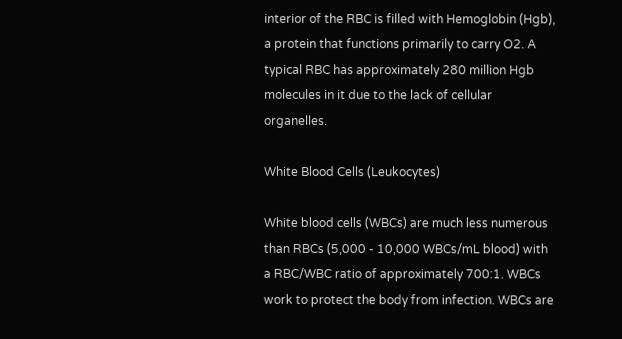interior of the RBC is filled with Hemoglobin (Hgb), a protein that functions primarily to carry O2. A typical RBC has approximately 280 million Hgb molecules in it due to the lack of cellular organelles.

White Blood Cells (Leukocytes)

White blood cells (WBCs) are much less numerous than RBCs (5,000 - 10,000 WBCs/mL blood) with a RBC/WBC ratio of approximately 700:1. WBCs work to protect the body from infection. WBCs are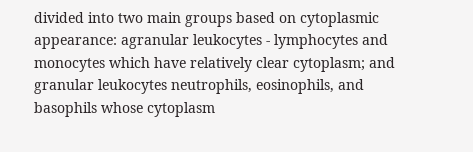divided into two main groups based on cytoplasmic appearance: agranular leukocytes - lymphocytes and monocytes which have relatively clear cytoplasm; and granular leukocytes neutrophils, eosinophils, and basophils whose cytoplasm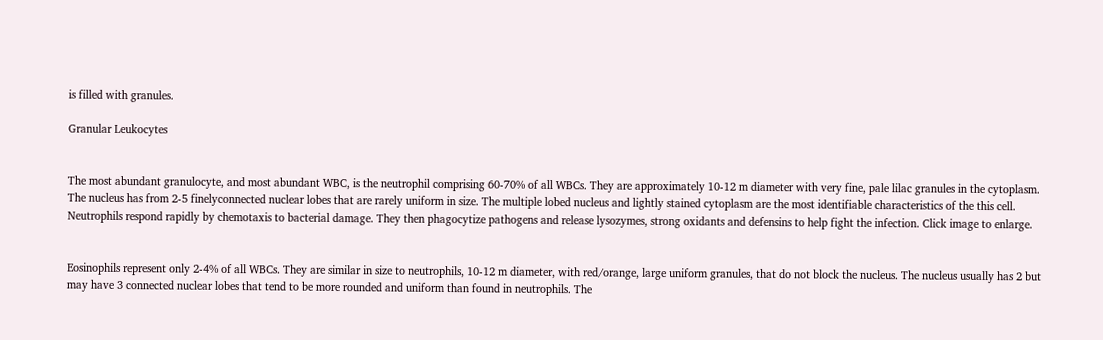is filled with granules.

Granular Leukocytes


The most abundant granulocyte, and most abundant WBC, is the neutrophil comprising 60-70% of all WBCs. They are approximately 10-12 m diameter with very fine, pale lilac granules in the cytoplasm. The nucleus has from 2-5 finelyconnected nuclear lobes that are rarely uniform in size. The multiple lobed nucleus and lightly stained cytoplasm are the most identifiable characteristics of the this cell. Neutrophils respond rapidly by chemotaxis to bacterial damage. They then phagocytize pathogens and release lysozymes, strong oxidants and defensins to help fight the infection. Click image to enlarge.


Eosinophils represent only 2-4% of all WBCs. They are similar in size to neutrophils, 10-12 m diameter, with red/orange, large uniform granules, that do not block the nucleus. The nucleus usually has 2 but may have 3 connected nuclear lobes that tend to be more rounded and uniform than found in neutrophils. The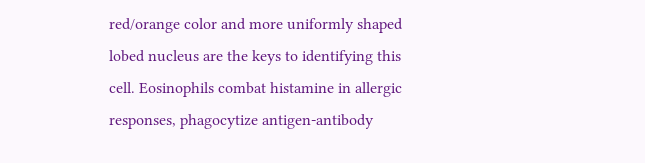red/orange color and more uniformly shaped lobed nucleus are the keys to identifying this cell. Eosinophils combat histamine in allergic responses, phagocytize antigen-antibody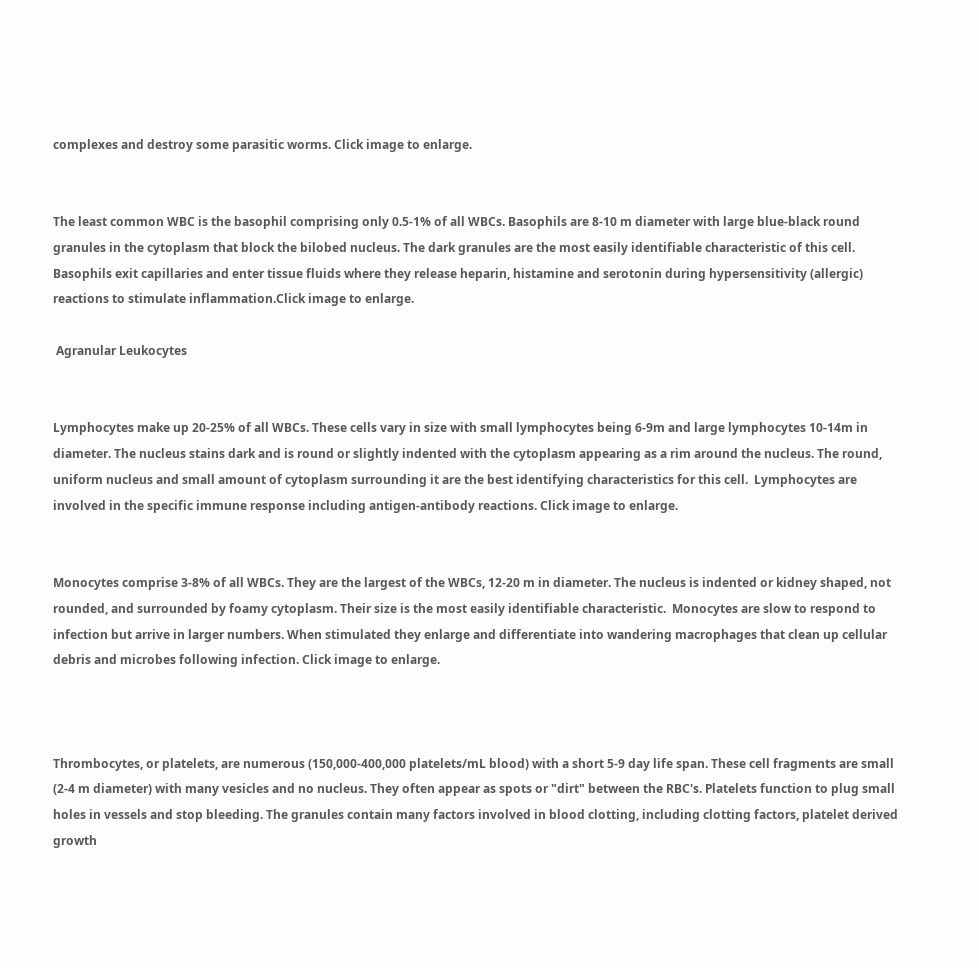complexes and destroy some parasitic worms. Click image to enlarge.


The least common WBC is the basophil comprising only 0.5-1% of all WBCs. Basophils are 8-10 m diameter with large blue-black round granules in the cytoplasm that block the bilobed nucleus. The dark granules are the most easily identifiable characteristic of this cell. Basophils exit capillaries and enter tissue fluids where they release heparin, histamine and serotonin during hypersensitivity (allergic) reactions to stimulate inflammation.Click image to enlarge.

 Agranular Leukocytes


Lymphocytes make up 20-25% of all WBCs. These cells vary in size with small lymphocytes being 6-9m and large lymphocytes 10-14m in diameter. The nucleus stains dark and is round or slightly indented with the cytoplasm appearing as a rim around the nucleus. The round, uniform nucleus and small amount of cytoplasm surrounding it are the best identifying characteristics for this cell.  Lymphocytes are involved in the specific immune response including antigen-antibody reactions. Click image to enlarge.


Monocytes comprise 3-8% of all WBCs. They are the largest of the WBCs, 12-20 m in diameter. The nucleus is indented or kidney shaped, not rounded, and surrounded by foamy cytoplasm. Their size is the most easily identifiable characteristic.  Monocytes are slow to respond to infection but arrive in larger numbers. When stimulated they enlarge and differentiate into wandering macrophages that clean up cellular debris and microbes following infection. Click image to enlarge.



Thrombocytes, or platelets, are numerous (150,000-400,000 platelets/mL blood) with a short 5-9 day life span. These cell fragments are small (2-4 m diameter) with many vesicles and no nucleus. They often appear as spots or "dirt" between the RBC's. Platelets function to plug small holes in vessels and stop bleeding. The granules contain many factors involved in blood clotting, including clotting factors, platelet derived growth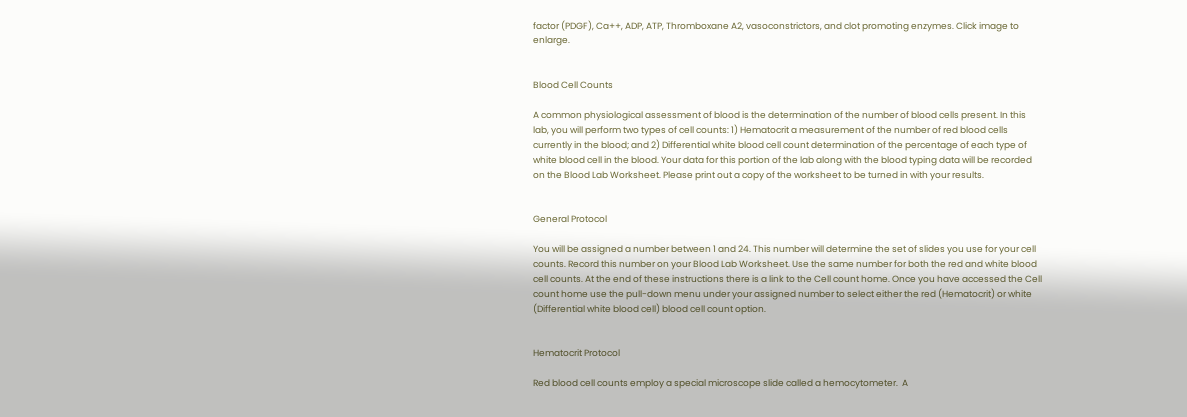factor (PDGF), Ca++, ADP, ATP, Thromboxane A2, vasoconstrictors, and clot promoting enzymes. Click image to enlarge.


Blood Cell Counts

A common physiological assessment of blood is the determination of the number of blood cells present. In this lab, you will perform two types of cell counts: 1) Hematocrit a measurement of the number of red blood cells currently in the blood; and 2) Differential white blood cell count determination of the percentage of each type of white blood cell in the blood. Your data for this portion of the lab along with the blood typing data will be recorded on the Blood Lab Worksheet. Please print out a copy of the worksheet to be turned in with your results.


General Protocol

You will be assigned a number between 1 and 24. This number will determine the set of slides you use for your cell counts. Record this number on your Blood Lab Worksheet. Use the same number for both the red and white blood cell counts. At the end of these instructions there is a link to the Cell count home. Once you have accessed the Cell count home use the pull-down menu under your assigned number to select either the red (Hematocrit) or white (Differential white blood cell) blood cell count option.


Hematocrit Protocol

Red blood cell counts employ a special microscope slide called a hemocytometer.  A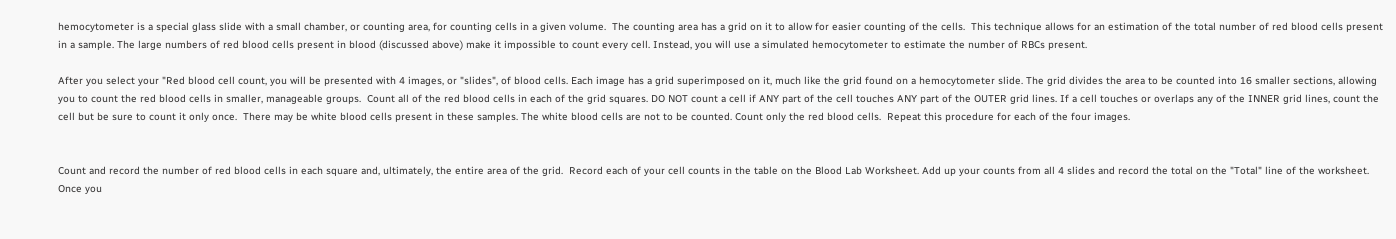hemocytometer is a special glass slide with a small chamber, or counting area, for counting cells in a given volume.  The counting area has a grid on it to allow for easier counting of the cells.  This technique allows for an estimation of the total number of red blood cells present in a sample. The large numbers of red blood cells present in blood (discussed above) make it impossible to count every cell. Instead, you will use a simulated hemocytometer to estimate the number of RBCs present.

After you select your "Red blood cell count, you will be presented with 4 images, or "slides", of blood cells. Each image has a grid superimposed on it, much like the grid found on a hemocytometer slide. The grid divides the area to be counted into 16 smaller sections, allowing you to count the red blood cells in smaller, manageable groups.  Count all of the red blood cells in each of the grid squares. DO NOT count a cell if ANY part of the cell touches ANY part of the OUTER grid lines. If a cell touches or overlaps any of the INNER grid lines, count the cell but be sure to count it only once.  There may be white blood cells present in these samples. The white blood cells are not to be counted. Count only the red blood cells.  Repeat this procedure for each of the four images.


Count and record the number of red blood cells in each square and, ultimately, the entire area of the grid.  Record each of your cell counts in the table on the Blood Lab Worksheet. Add up your counts from all 4 slides and record the total on the "Total" line of the worksheet. Once you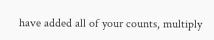have added all of your counts, multiply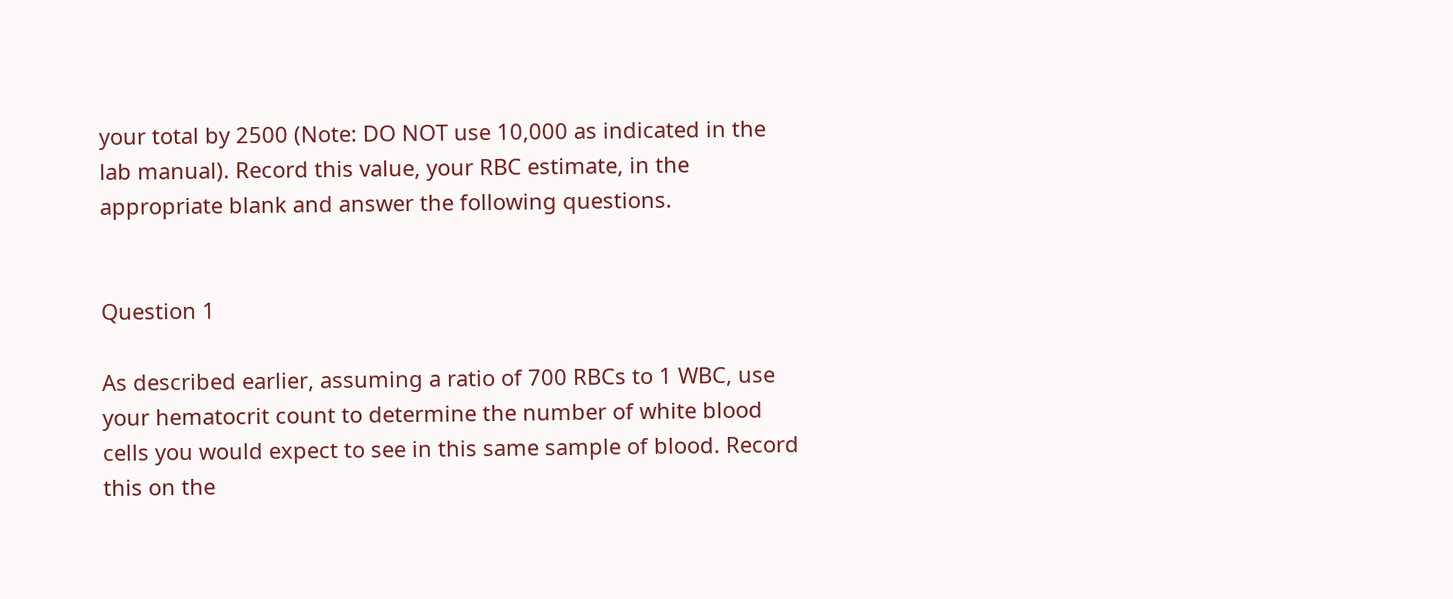your total by 2500 (Note: DO NOT use 10,000 as indicated in the lab manual). Record this value, your RBC estimate, in the appropriate blank and answer the following questions.


Question 1

As described earlier, assuming a ratio of 700 RBCs to 1 WBC, use your hematocrit count to determine the number of white blood cells you would expect to see in this same sample of blood. Record this on the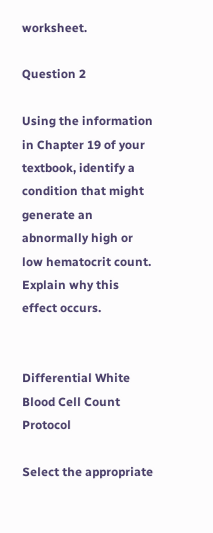worksheet.

Question 2

Using the information in Chapter 19 of your textbook, identify a condition that might generate an abnormally high or low hematocrit count. Explain why this effect occurs.


Differential White Blood Cell Count Protocol

Select the appropriate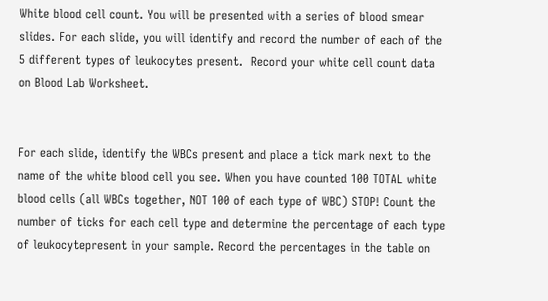White blood cell count. You will be presented with a series of blood smear slides. For each slide, you will identify and record the number of each of the 5 different types of leukocytes present.  Record your white cell count data on Blood Lab Worksheet.


For each slide, identify the WBCs present and place a tick mark next to the name of the white blood cell you see. When you have counted 100 TOTAL white blood cells (all WBCs together, NOT 100 of each type of WBC) STOP! Count the number of ticks for each cell type and determine the percentage of each type of leukocytepresent in your sample. Record the percentages in the table on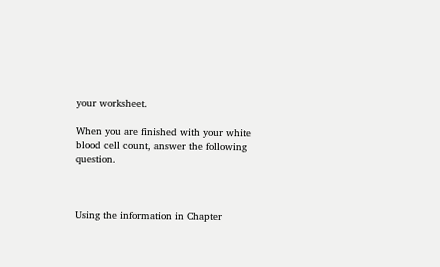your worksheet.

When you are finished with your white blood cell count, answer the following question.



Using the information in Chapter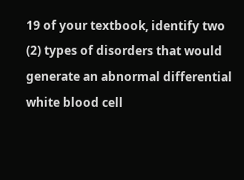19 of your textbook, identify two (2) types of disorders that would generate an abnormal differential white blood cell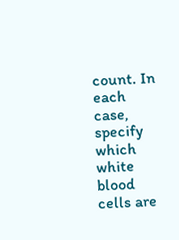count. In each case, specify which white blood cells are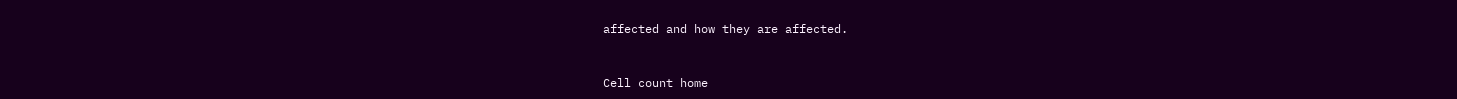affected and how they are affected.


Cell count home